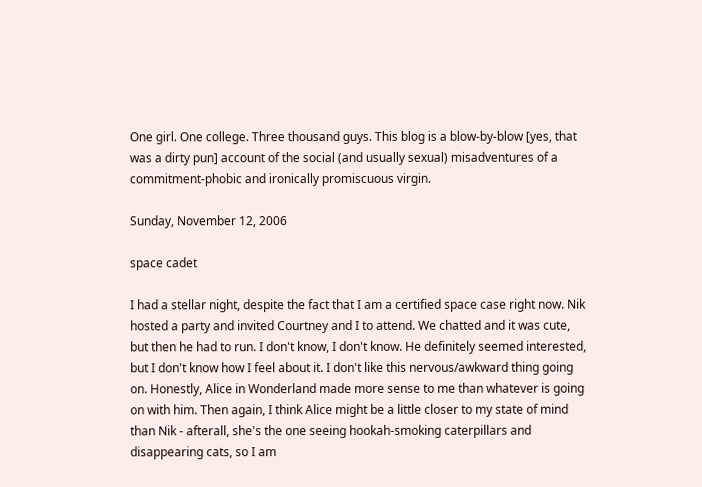One girl. One college. Three thousand guys. This blog is a blow-by-blow [yes, that was a dirty pun] account of the social (and usually sexual) misadventures of a commitment-phobic and ironically promiscuous virgin.

Sunday, November 12, 2006

space cadet

I had a stellar night, despite the fact that I am a certified space case right now. Nik hosted a party and invited Courtney and I to attend. We chatted and it was cute, but then he had to run. I don't know, I don't know. He definitely seemed interested, but I don't know how I feel about it. I don't like this nervous/awkward thing going on. Honestly, Alice in Wonderland made more sense to me than whatever is going on with him. Then again, I think Alice might be a little closer to my state of mind than Nik - afterall, she's the one seeing hookah-smoking caterpillars and disappearing cats, so I am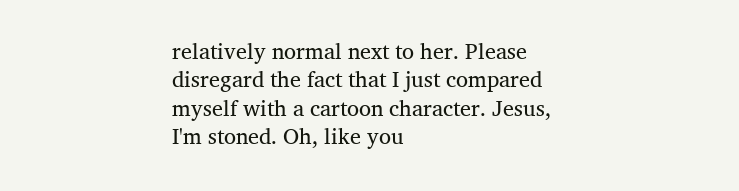relatively normal next to her. Please disregard the fact that I just compared myself with a cartoon character. Jesus, I'm stoned. Oh, like you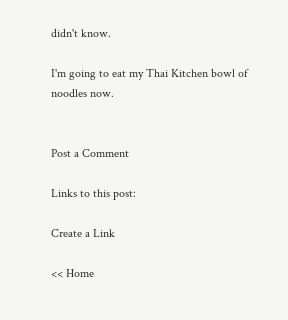didn't know.

I'm going to eat my Thai Kitchen bowl of noodles now.


Post a Comment

Links to this post:

Create a Link

<< Home